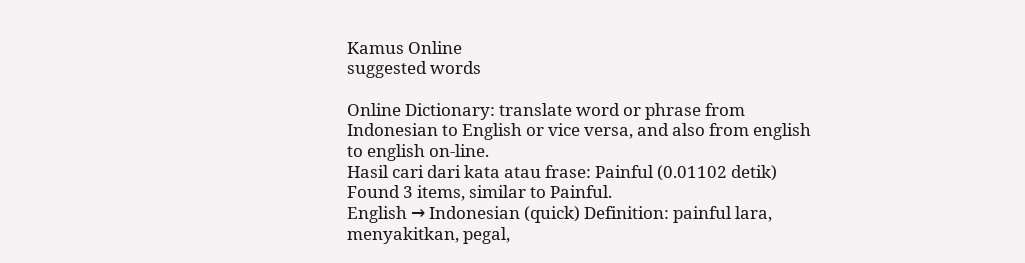Kamus Online
suggested words

Online Dictionary: translate word or phrase from Indonesian to English or vice versa, and also from english to english on-line.
Hasil cari dari kata atau frase: Painful (0.01102 detik)
Found 3 items, similar to Painful.
English → Indonesian (quick) Definition: painful lara, menyakitkan, pegal,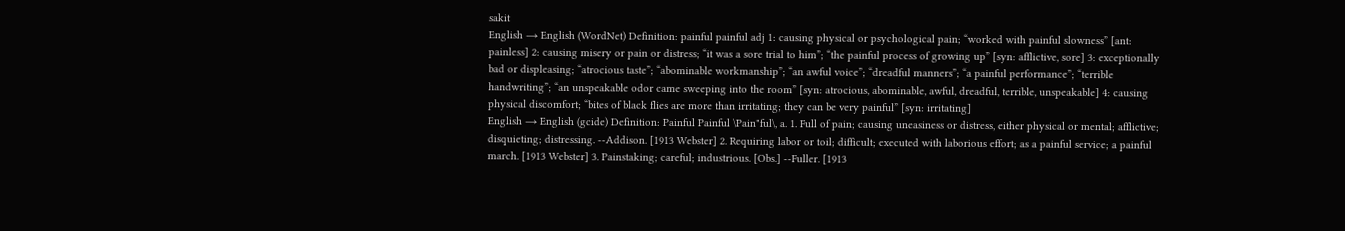sakit
English → English (WordNet) Definition: painful painful adj 1: causing physical or psychological pain; “worked with painful slowness” [ant: painless] 2: causing misery or pain or distress; “it was a sore trial to him”; “the painful process of growing up” [syn: afflictive, sore] 3: exceptionally bad or displeasing; “atrocious taste”; “abominable workmanship”; “an awful voice”; “dreadful manners”; “a painful performance”; “terrible handwriting”; “an unspeakable odor came sweeping into the room” [syn: atrocious, abominable, awful, dreadful, terrible, unspeakable] 4: causing physical discomfort; “bites of black flies are more than irritating; they can be very painful” [syn: irritating]
English → English (gcide) Definition: Painful Painful \Pain"ful\, a. 1. Full of pain; causing uneasiness or distress, either physical or mental; afflictive; disquieting; distressing. --Addison. [1913 Webster] 2. Requiring labor or toil; difficult; executed with laborious effort; as a painful service; a painful march. [1913 Webster] 3. Painstaking; careful; industrious. [Obs.] --Fuller. [1913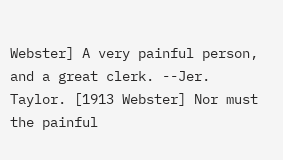Webster] A very painful person, and a great clerk. --Jer. Taylor. [1913 Webster] Nor must the painful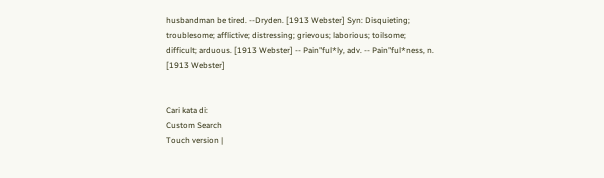husbandman be tired. --Dryden. [1913 Webster] Syn: Disquieting; troublesome; afflictive; distressing; grievous; laborious; toilsome; difficult; arduous. [1913 Webster] -- Pain"ful*ly, adv. -- Pain"ful*ness, n. [1913 Webster]


Cari kata di:
Custom Search
Touch version |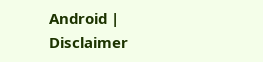Android | Disclaimer